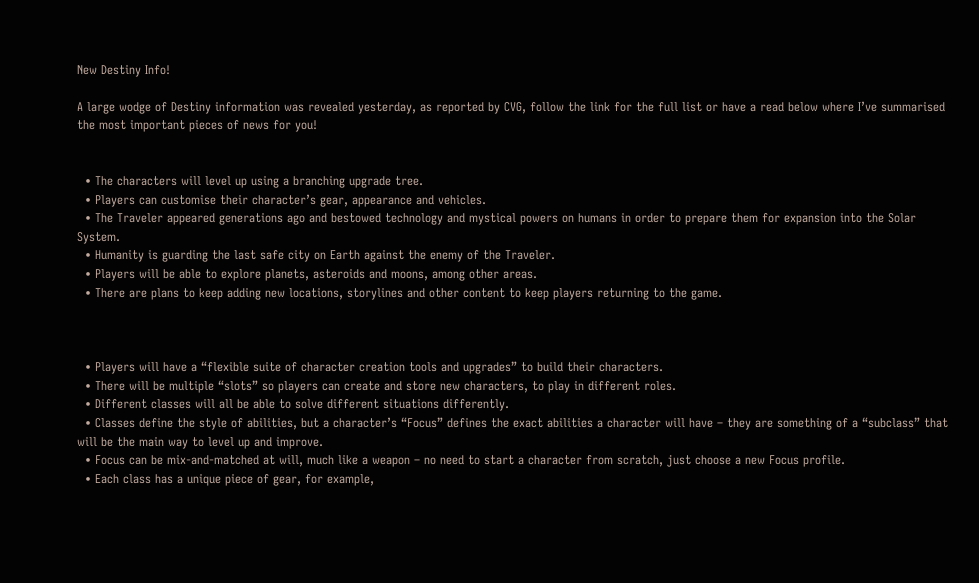New Destiny Info!

A large wodge of Destiny information was revealed yesterday, as reported by CVG, follow the link for the full list or have a read below where I’ve summarised the most important pieces of news for you!


  • The characters will level up using a branching upgrade tree.
  • Players can customise their character’s gear, appearance and vehicles.
  • The Traveler appeared generations ago and bestowed technology and mystical powers on humans in order to prepare them for expansion into the Solar System.
  • Humanity is guarding the last safe city on Earth against the enemy of the Traveler.
  • Players will be able to explore planets, asteroids and moons, among other areas.
  • There are plans to keep adding new locations, storylines and other content to keep players returning to the game.



  • Players will have a “flexible suite of character creation tools and upgrades” to build their characters.
  • There will be multiple “slots” so players can create and store new characters, to play in different roles.
  • Different classes will all be able to solve different situations differently.
  • Classes define the style of abilities, but a character’s “Focus” defines the exact abilities a character will have – they are something of a “subclass” that will be the main way to level up and improve.
  • Focus can be mix-and-matched at will, much like a weapon – no need to start a character from scratch, just choose a new Focus profile.
  • Each class has a unique piece of gear, for example,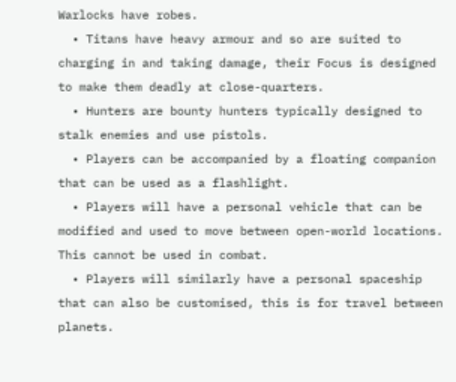Warlocks have robes.
  • Titans have heavy armour and so are suited to charging in and taking damage, their Focus is designed to make them deadly at close-quarters.
  • Hunters are bounty hunters typically designed to stalk enemies and use pistols.
  • Players can be accompanied by a floating companion that can be used as a flashlight.
  • Players will have a personal vehicle that can be modified and used to move between open-world locations. This cannot be used in combat.
  • Players will similarly have a personal spaceship that can also be customised, this is for travel between planets.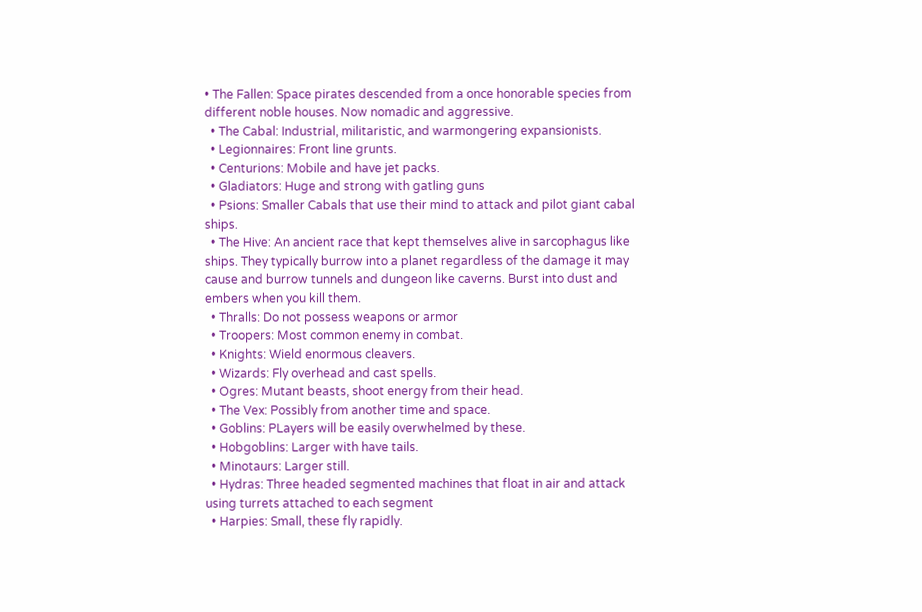• The Fallen: Space pirates descended from a once honorable species from different noble houses. Now nomadic and aggressive.
  • The Cabal: Industrial, militaristic, and warmongering expansionists.
  • Legionnaires: Front line grunts.
  • Centurions: Mobile and have jet packs.
  • Gladiators: Huge and strong with gatling guns
  • Psions: Smaller Cabals that use their mind to attack and pilot giant cabal ships.
  • The Hive: An ancient race that kept themselves alive in sarcophagus like ships. They typically burrow into a planet regardless of the damage it may cause and burrow tunnels and dungeon like caverns. Burst into dust and embers when you kill them.
  • Thralls: Do not possess weapons or armor
  • Troopers: Most common enemy in combat.
  • Knights: Wield enormous cleavers.
  • Wizards: Fly overhead and cast spells.
  • Ogres: Mutant beasts, shoot energy from their head.
  • The Vex: Possibly from another time and space.
  • Goblins: PLayers will be easily overwhelmed by these.
  • Hobgoblins: Larger with have tails.
  • Minotaurs: Larger still.
  • Hydras: Three headed segmented machines that float in air and attack using turrets attached to each segment
  • Harpies: Small, these fly rapidly.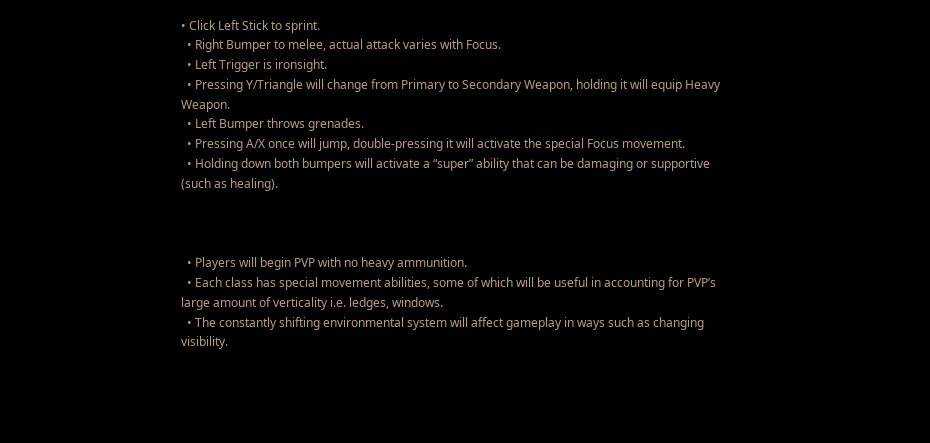• Click Left Stick to sprint.
  • Right Bumper to melee, actual attack varies with Focus.
  • Left Trigger is ironsight.
  • Pressing Y/Triangle will change from Primary to Secondary Weapon, holding it will equip Heavy Weapon.
  • Left Bumper throws grenades.
  • Pressing A/X once will jump, double-pressing it will activate the special Focus movement.
  • Holding down both bumpers will activate a “super” ability that can be damaging or supportive (such as healing).



  • Players will begin PVP with no heavy ammunition.
  • Each class has special movement abilities, some of which will be useful in accounting for PVP’s large amount of verticality i.e. ledges, windows.
  • The constantly shifting environmental system will affect gameplay in ways such as changing visibility.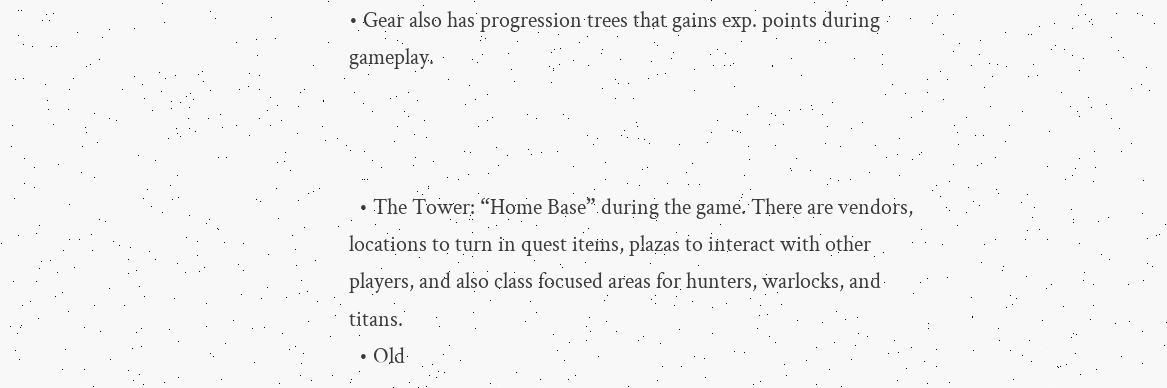• Gear also has progression trees that gains exp. points during gameplay.



  • The Tower: “Home Base” during the game. There are vendors, locations to turn in quest items, plazas to interact with other players, and also class focused areas for hunters, warlocks, and titans.
  • Old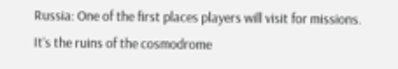Russia: One of the first places players will visit for missions. It’s the ruins of the cosmodrome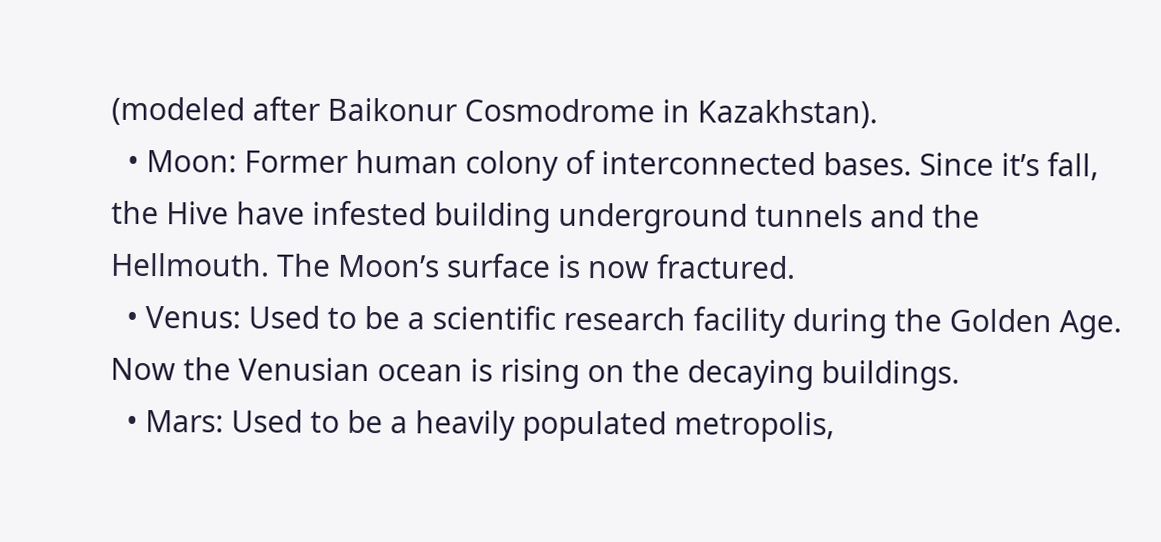(modeled after Baikonur Cosmodrome in Kazakhstan).
  • Moon: Former human colony of interconnected bases. Since it’s fall, the Hive have infested building underground tunnels and the Hellmouth. The Moon’s surface is now fractured.
  • Venus: Used to be a scientific research facility during the Golden Age. Now the Venusian ocean is rising on the decaying buildings.
  • Mars: Used to be a heavily populated metropolis,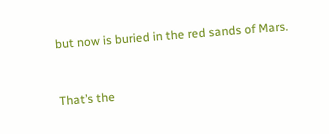but now is buried in the red sands of Mars.


That’s the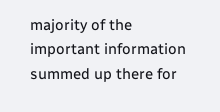majority of the important information summed up there for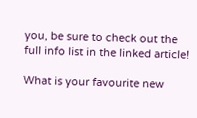you, be sure to check out the full info list in the linked article!

What is your favourite new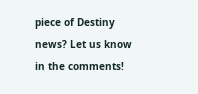piece of Destiny news? Let us know in the comments!